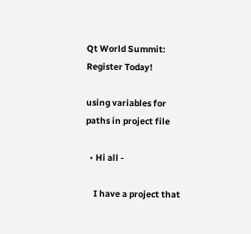Qt World Summit: Register Today!

using variables for paths in project file

  • Hi all -

    I have a project that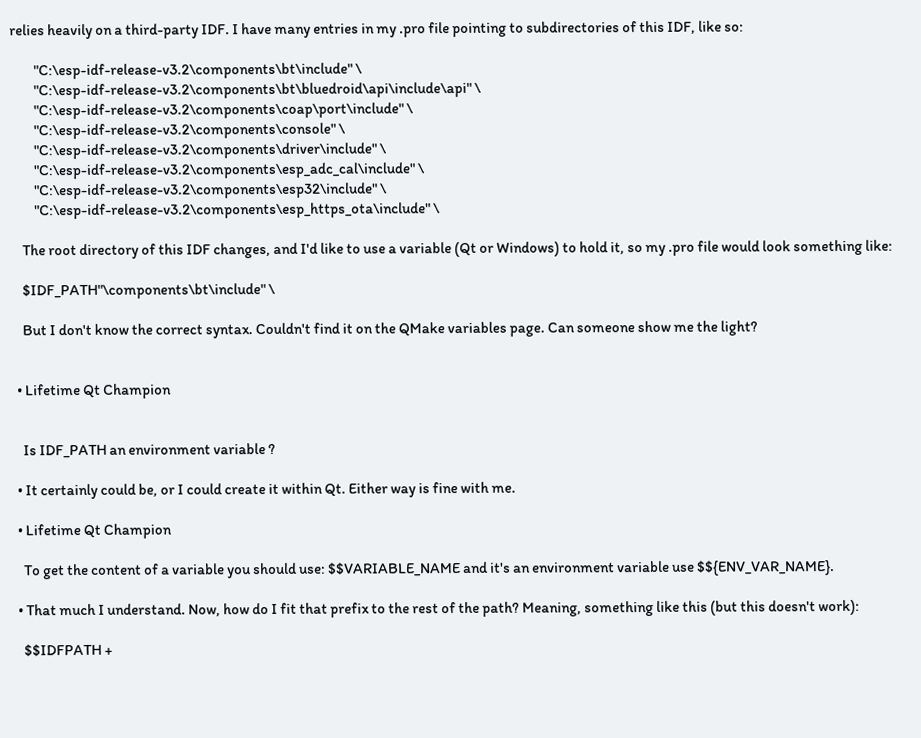relies heavily on a third-party IDF. I have many entries in my .pro file pointing to subdirectories of this IDF, like so:

        "C:\esp-idf-release-v3.2\components\bt\include" \
        "C:\esp-idf-release-v3.2\components\bt\bluedroid\api\include\api" \
        "C:\esp-idf-release-v3.2\components\coap\port\include" \
        "C:\esp-idf-release-v3.2\components\console" \
        "C:\esp-idf-release-v3.2\components\driver\include" \
        "C:\esp-idf-release-v3.2\components\esp_adc_cal\include" \
        "C:\esp-idf-release-v3.2\components\esp32\include" \
        "C:\esp-idf-release-v3.2\components\esp_https_ota\include" \

    The root directory of this IDF changes, and I'd like to use a variable (Qt or Windows) to hold it, so my .pro file would look something like:

    $IDF_PATH"\components\bt\include" \

    But I don't know the correct syntax. Couldn't find it on the QMake variables page. Can someone show me the light?


  • Lifetime Qt Champion


    Is IDF_PATH an environment variable ?

  • It certainly could be, or I could create it within Qt. Either way is fine with me.

  • Lifetime Qt Champion

    To get the content of a variable you should use: $$VARIABLE_NAME and it's an environment variable use $${ENV_VAR_NAME}.

  • That much I understand. Now, how do I fit that prefix to the rest of the path? Meaning, something like this (but this doesn't work):

    $$IDFPATH +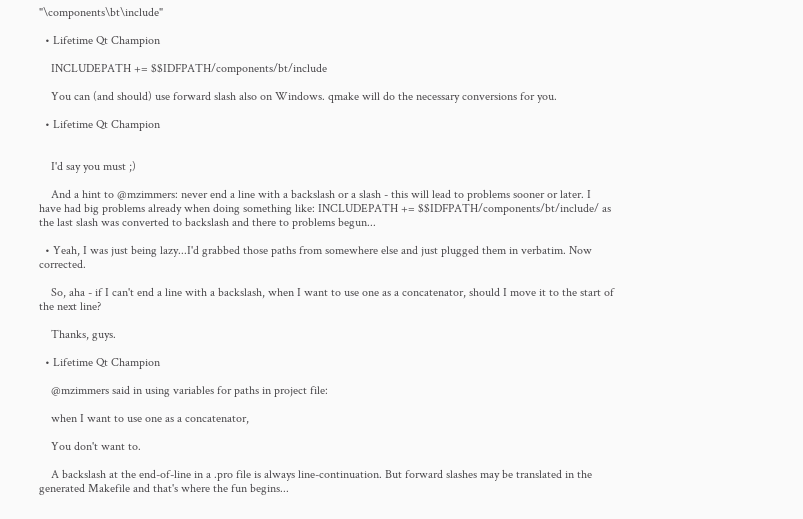"\components\bt\include"

  • Lifetime Qt Champion

    INCLUDEPATH += $$IDFPATH/components/bt/include

    You can (and should) use forward slash also on Windows. qmake will do the necessary conversions for you.

  • Lifetime Qt Champion


    I'd say you must ;)

    And a hint to @mzimmers: never end a line with a backslash or a slash - this will lead to problems sooner or later. I have had big problems already when doing something like: INCLUDEPATH += $$IDFPATH/components/bt/include/ as the last slash was converted to backslash and there to problems begun...

  • Yeah, I was just being lazy...I'd grabbed those paths from somewhere else and just plugged them in verbatim. Now corrected.

    So, aha - if I can't end a line with a backslash, when I want to use one as a concatenator, should I move it to the start of the next line?

    Thanks, guys.

  • Lifetime Qt Champion

    @mzimmers said in using variables for paths in project file:

    when I want to use one as a concatenator,

    You don't want to.

    A backslash at the end-of-line in a .pro file is always line-continuation. But forward slashes may be translated in the generated Makefile and that's where the fun begins...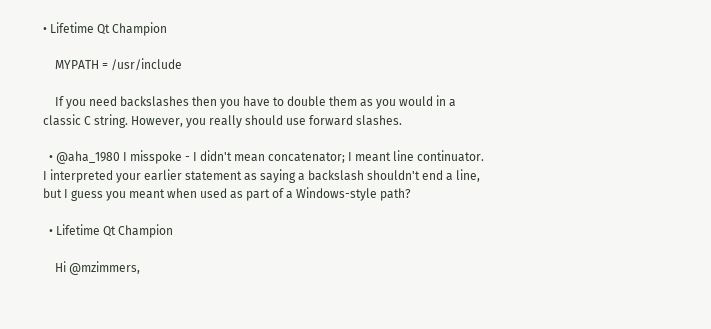• Lifetime Qt Champion

    MYPATH = /usr/include

    If you need backslashes then you have to double them as you would in a classic C string. However, you really should use forward slashes.

  • @aha_1980 I misspoke - I didn't mean concatenator; I meant line continuator. I interpreted your earlier statement as saying a backslash shouldn't end a line, but I guess you meant when used as part of a Windows-style path?

  • Lifetime Qt Champion

    Hi @mzimmers,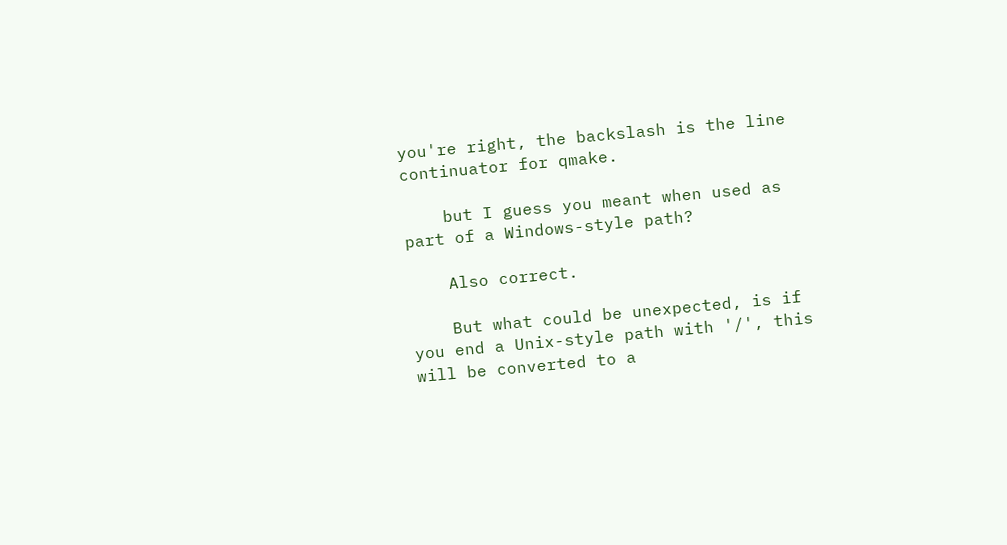you're right, the backslash is the line continuator for qmake.

    but I guess you meant when used as part of a Windows-style path?

    Also correct.

    But what could be unexpected, is if you end a Unix-style path with '/', this will be converted to a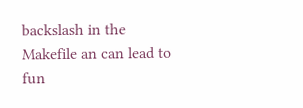backslash in the Makefile an can lead to fun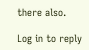there also.

Log in to reply